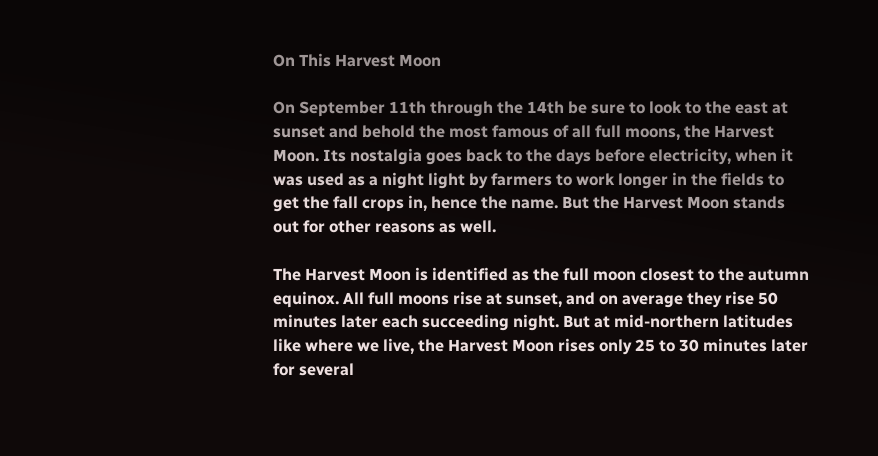On This Harvest Moon

On September 11th through the 14th be sure to look to the east at sunset and behold the most famous of all full moons, the Harvest Moon. Its nostalgia goes back to the days before electricity, when it was used as a night light by farmers to work longer in the fields to get the fall crops in, hence the name. But the Harvest Moon stands out for other reasons as well.

The Harvest Moon is identified as the full moon closest to the autumn equinox. All full moons rise at sunset, and on average they rise 50 minutes later each succeeding night. But at mid-northern latitudes like where we live, the Harvest Moon rises only 25 to 30 minutes later for several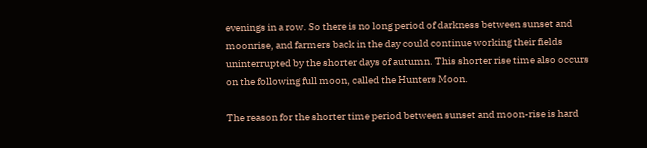evenings in a row. So there is no long period of darkness between sunset and moonrise, and farmers back in the day could continue working their fields uninterrupted by the shorter days of autumn. This shorter rise time also occurs on the following full moon, called the Hunters Moon.

The reason for the shorter time period between sunset and moon-rise is hard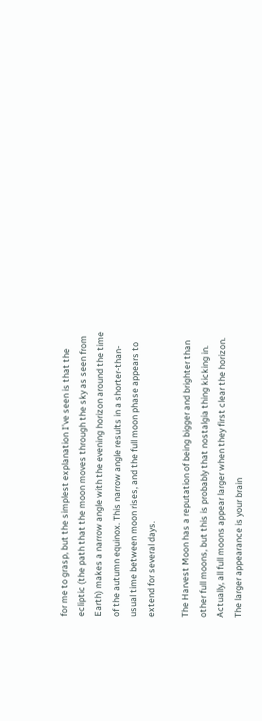for me to grasp, but the simplest explanation I’ve seen is that the ecliptic (the path that the moon moves through the sky as seen from Earth) makes a narrow angle with the evening horizon around the time of the autumn equinox. This narrow angle results in a shorter-than-usual time between moon rises, and the full moon phase appears to extend for several days.

The Harvest Moon has a reputation of being bigger and brighter than other full moons, but this is probably that nostalgia thing kicking in. Actually, all full moons appear larger when they first clear the horizon. The larger appearance is your brain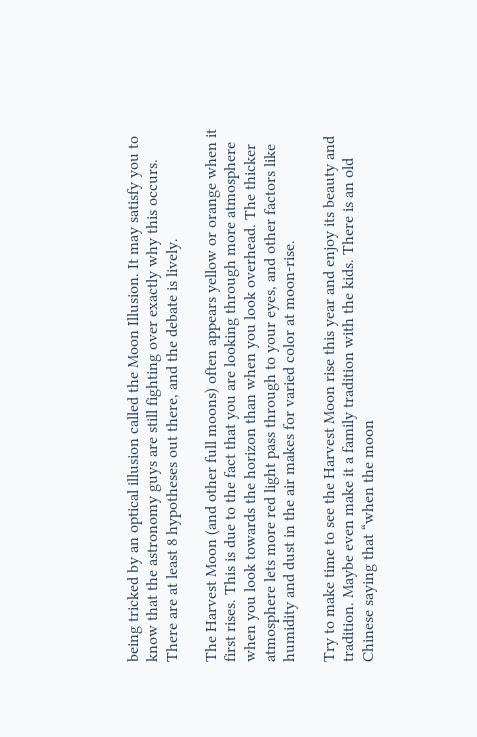being tricked by an optical illusion called the Moon Illusion. It may satisfy you to know that the astronomy guys are still fighting over exactly why this occurs. There are at least 8 hypotheses out there, and the debate is lively.

The Harvest Moon (and other full moons) often appears yellow or orange when it first rises. This is due to the fact that you are looking through more atmosphere when you look towards the horizon than when you look overhead. The thicker atmosphere lets more red light pass through to your eyes, and other factors like humidity and dust in the air makes for varied color at moon-rise.

Try to make time to see the Harvest Moon rise this year and enjoy its beauty and tradition. Maybe even make it a family tradition with the kids. There is an old Chinese saying that “when the moon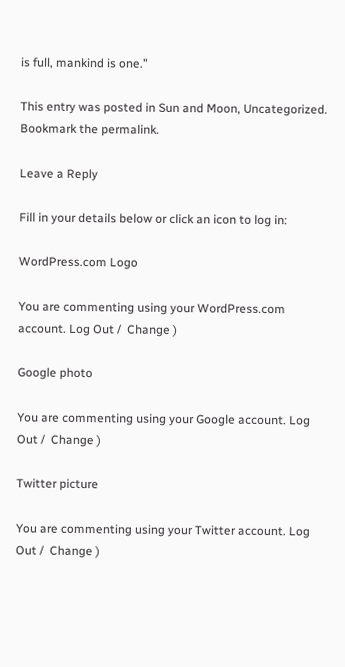is full, mankind is one.”

This entry was posted in Sun and Moon, Uncategorized. Bookmark the permalink.

Leave a Reply

Fill in your details below or click an icon to log in:

WordPress.com Logo

You are commenting using your WordPress.com account. Log Out /  Change )

Google photo

You are commenting using your Google account. Log Out /  Change )

Twitter picture

You are commenting using your Twitter account. Log Out /  Change )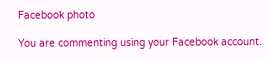Facebook photo

You are commenting using your Facebook account.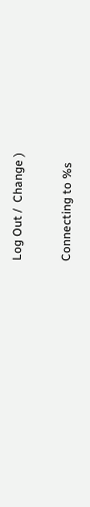Log Out /  Change )

Connecting to %s